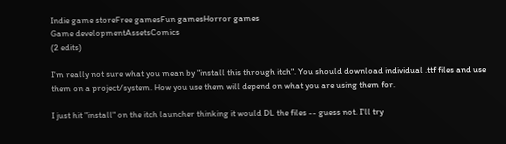Indie game storeFree gamesFun gamesHorror games
Game developmentAssetsComics
(2 edits)

I'm really not sure what you mean by "install this through itch". You should download individual .ttf files and use them on a project/system. How you use them will depend on what you are using them for.

I just hit "install" on the itch launcher thinking it would DL the files -- guess not. I'll try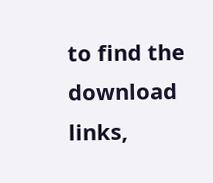to find the download links,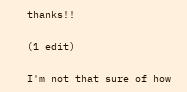thanks!!

(1 edit)

I'm not that sure of how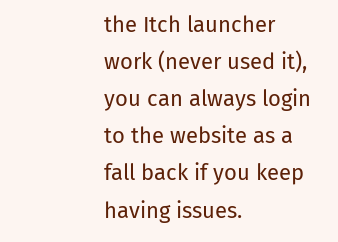the Itch launcher work (never used it), you can always login to the website as a fall back if you keep having issues.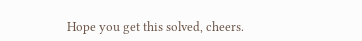Hope you get this solved, cheers.